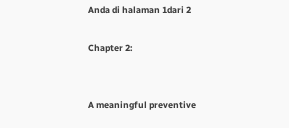Anda di halaman 1dari 2

Chapter 2:


A meaningful preventive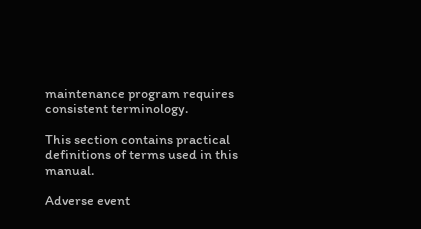maintenance program requires consistent terminology.

This section contains practical definitions of terms used in this manual.

Adverse event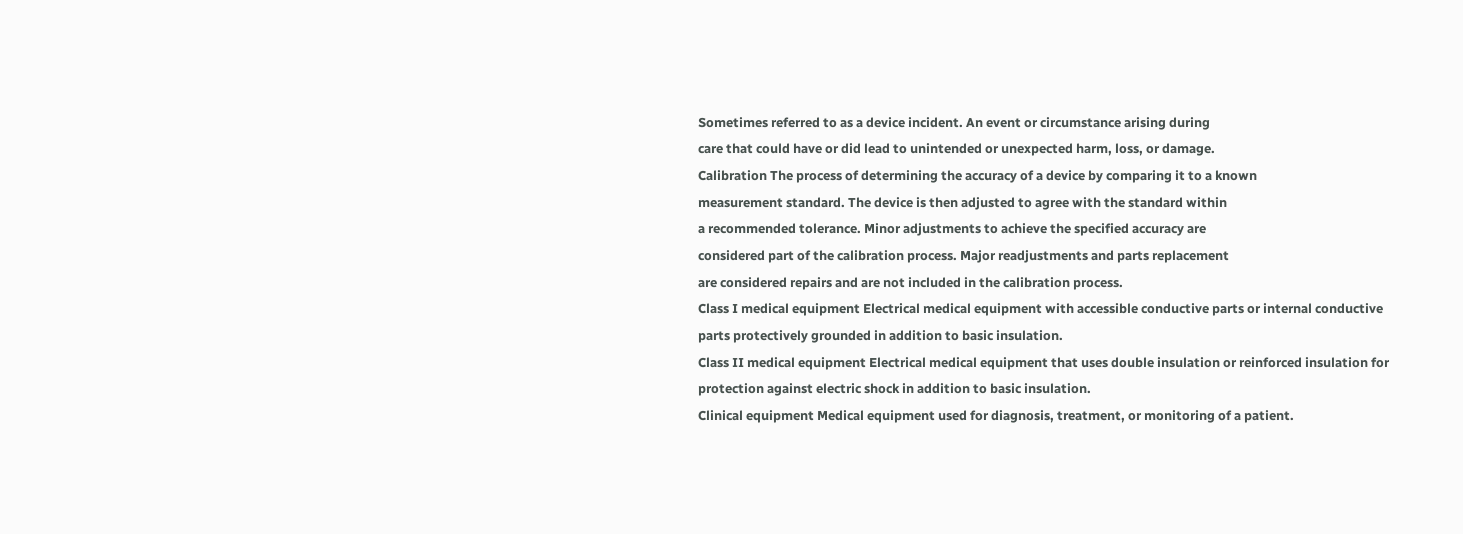Sometimes referred to as a device incident. An event or circumstance arising during
care that could have or did lead to unintended or unexpected harm, loss, or damage.
Calibration The process of determining the accuracy of a device by comparing it to a known
measurement standard. The device is then adjusted to agree with the standard within
a recommended tolerance. Minor adjustments to achieve the specified accuracy are
considered part of the calibration process. Major readjustments and parts replacement
are considered repairs and are not included in the calibration process.
Class I medical equipment Electrical medical equipment with accessible conductive parts or internal conductive
parts protectively grounded in addition to basic insulation.
Class II medical equipment Electrical medical equipment that uses double insulation or reinforced insulation for
protection against electric shock in addition to basic insulation.
Clinical equipment Medical equipment used for diagnosis, treatment, or monitoring of a patient.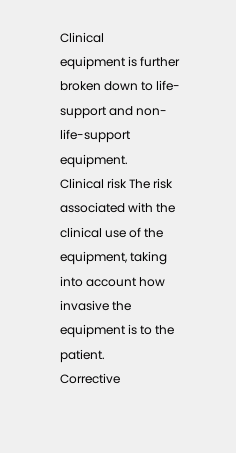Clinical
equipment is further broken down to life-support and non-life-support equipment.
Clinical risk The risk associated with the clinical use of the equipment, taking into account how
invasive the equipment is to the patient.
Corrective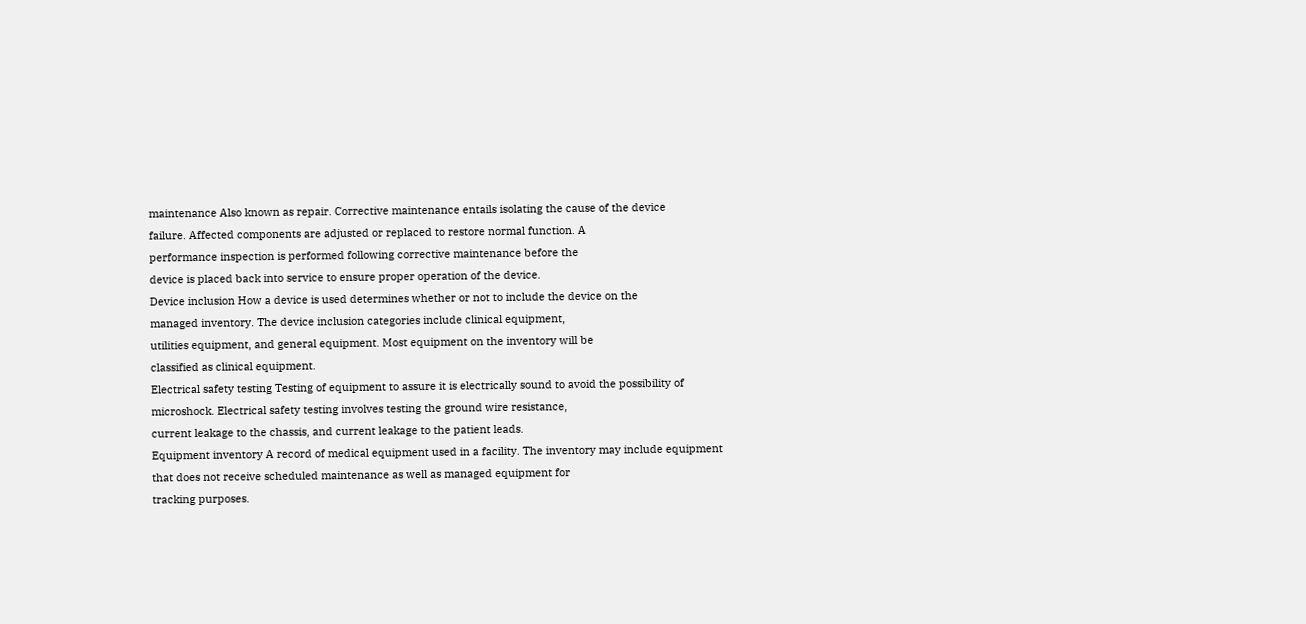maintenance Also known as repair. Corrective maintenance entails isolating the cause of the device
failure. Affected components are adjusted or replaced to restore normal function. A
performance inspection is performed following corrective maintenance before the
device is placed back into service to ensure proper operation of the device.
Device inclusion How a device is used determines whether or not to include the device on the
managed inventory. The device inclusion categories include clinical equipment,
utilities equipment, and general equipment. Most equipment on the inventory will be
classified as clinical equipment.
Electrical safety testing Testing of equipment to assure it is electrically sound to avoid the possibility of
microshock. Electrical safety testing involves testing the ground wire resistance,
current leakage to the chassis, and current leakage to the patient leads.
Equipment inventory A record of medical equipment used in a facility. The inventory may include equipment
that does not receive scheduled maintenance as well as managed equipment for
tracking purposes.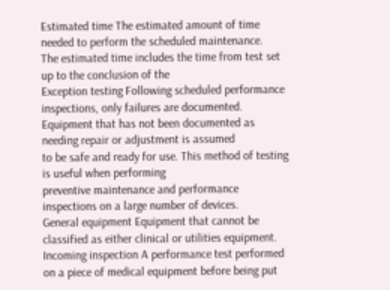Estimated time The estimated amount of time needed to perform the scheduled maintenance.
The estimated time includes the time from test set up to the conclusion of the
Exception testing Following scheduled performance inspections, only failures are documented.
Equipment that has not been documented as needing repair or adjustment is assumed
to be safe and ready for use. This method of testing is useful when performing
preventive maintenance and performance inspections on a large number of devices.
General equipment Equipment that cannot be classified as either clinical or utilities equipment.
Incoming inspection A performance test performed on a piece of medical equipment before being put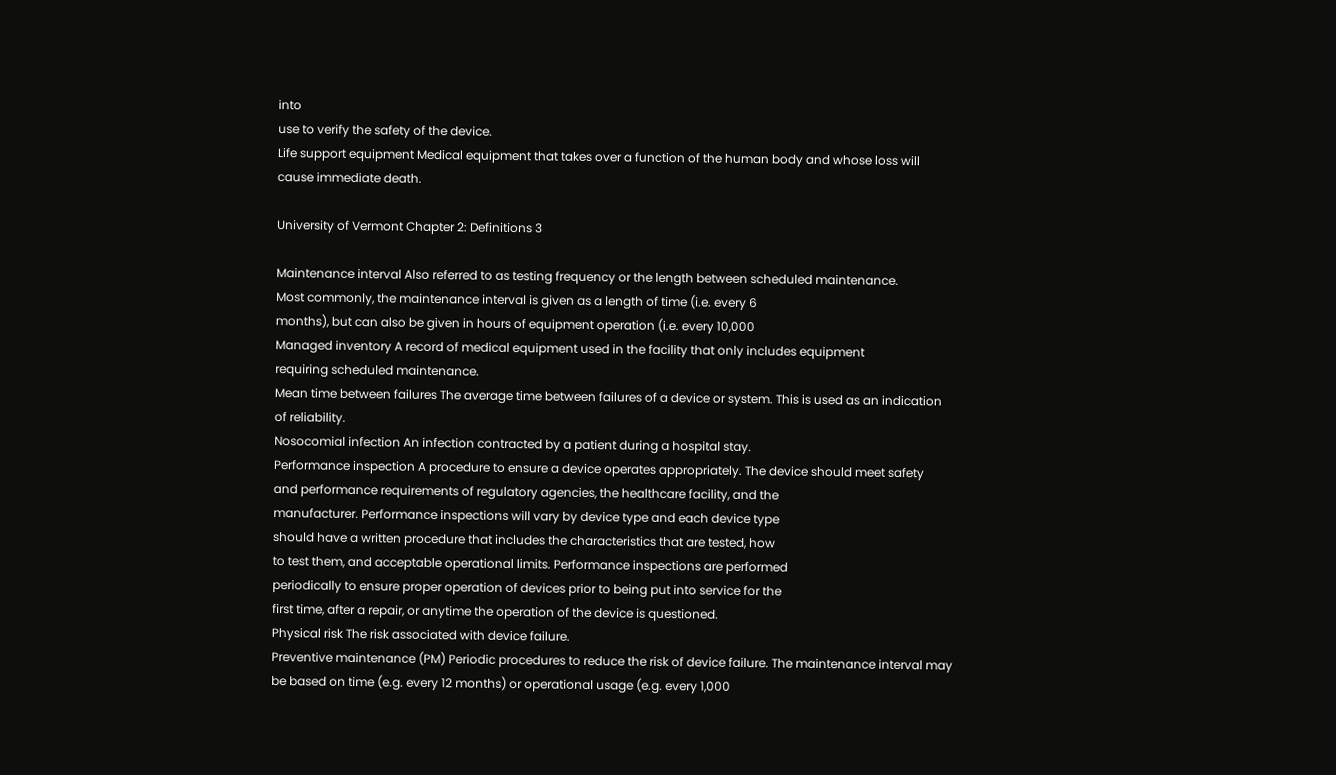into
use to verify the safety of the device.
Life support equipment Medical equipment that takes over a function of the human body and whose loss will
cause immediate death.

University of Vermont Chapter 2: Definitions 3

Maintenance interval Also referred to as testing frequency or the length between scheduled maintenance.
Most commonly, the maintenance interval is given as a length of time (i.e. every 6
months), but can also be given in hours of equipment operation (i.e. every 10,000
Managed inventory A record of medical equipment used in the facility that only includes equipment
requiring scheduled maintenance.
Mean time between failures The average time between failures of a device or system. This is used as an indication
of reliability.
Nosocomial infection An infection contracted by a patient during a hospital stay.
Performance inspection A procedure to ensure a device operates appropriately. The device should meet safety
and performance requirements of regulatory agencies, the healthcare facility, and the
manufacturer. Performance inspections will vary by device type and each device type
should have a written procedure that includes the characteristics that are tested, how
to test them, and acceptable operational limits. Performance inspections are performed
periodically to ensure proper operation of devices prior to being put into service for the
first time, after a repair, or anytime the operation of the device is questioned.
Physical risk The risk associated with device failure.
Preventive maintenance (PM) Periodic procedures to reduce the risk of device failure. The maintenance interval may
be based on time (e.g. every 12 months) or operational usage (e.g. every 1,000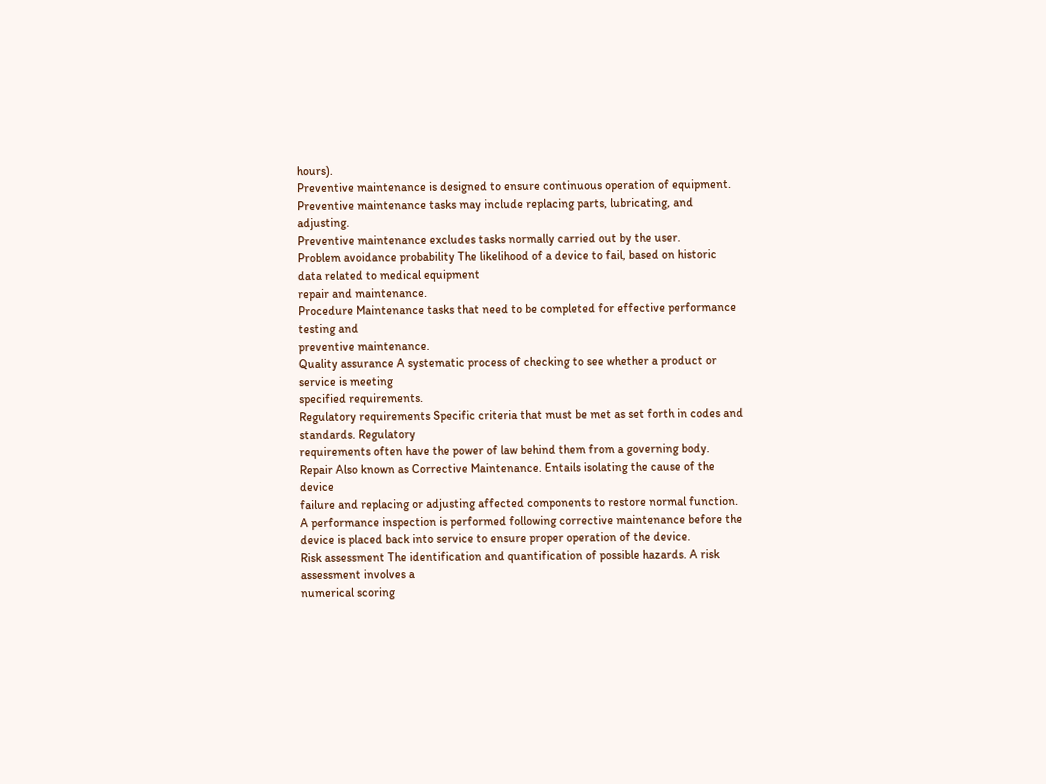hours).
Preventive maintenance is designed to ensure continuous operation of equipment.
Preventive maintenance tasks may include replacing parts, lubricating, and adjusting.
Preventive maintenance excludes tasks normally carried out by the user.
Problem avoidance probability The likelihood of a device to fail, based on historic data related to medical equipment
repair and maintenance.
Procedure Maintenance tasks that need to be completed for effective performance testing and
preventive maintenance.
Quality assurance A systematic process of checking to see whether a product or service is meeting
specified requirements.
Regulatory requirements Specific criteria that must be met as set forth in codes and standards. Regulatory
requirements often have the power of law behind them from a governing body.
Repair Also known as Corrective Maintenance. Entails isolating the cause of the device
failure and replacing or adjusting affected components to restore normal function.
A performance inspection is performed following corrective maintenance before the
device is placed back into service to ensure proper operation of the device.
Risk assessment The identification and quantification of possible hazards. A risk assessment involves a
numerical scoring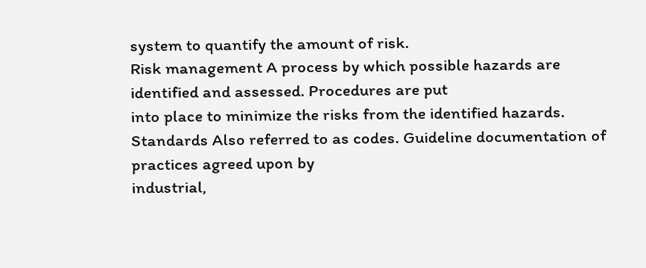system to quantify the amount of risk.
Risk management A process by which possible hazards are identified and assessed. Procedures are put
into place to minimize the risks from the identified hazards.
Standards Also referred to as codes. Guideline documentation of practices agreed upon by
industrial,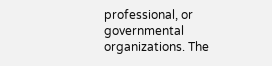professional, or governmental organizations. The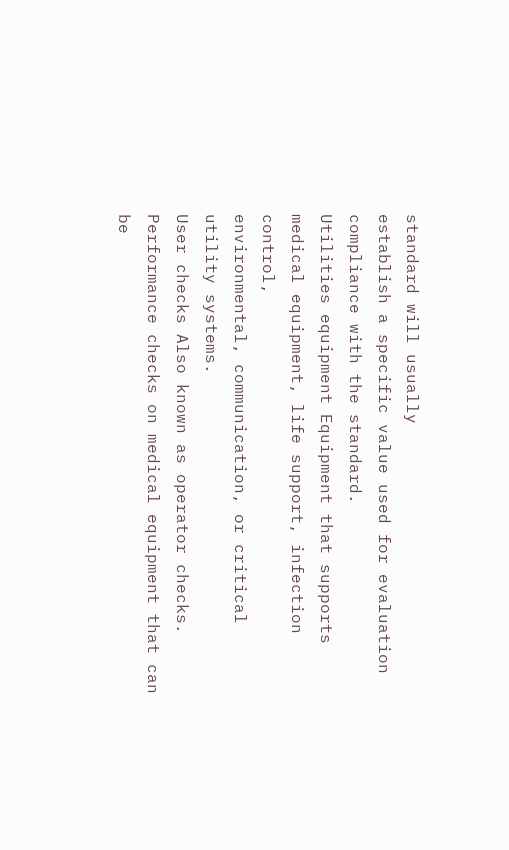standard will usually
establish a specific value used for evaluation compliance with the standard.
Utilities equipment Equipment that supports medical equipment, life support, infection control,
environmental, communication, or critical utility systems.
User checks Also known as operator checks. Performance checks on medical equipment that can
be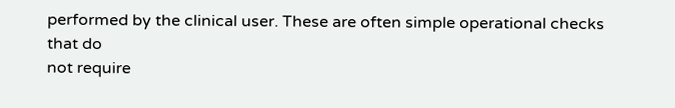performed by the clinical user. These are often simple operational checks that do
not require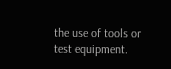the use of tools or test equipment.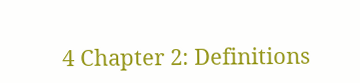4 Chapter 2: Definitions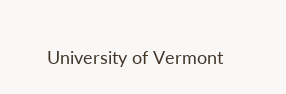University of Vermont